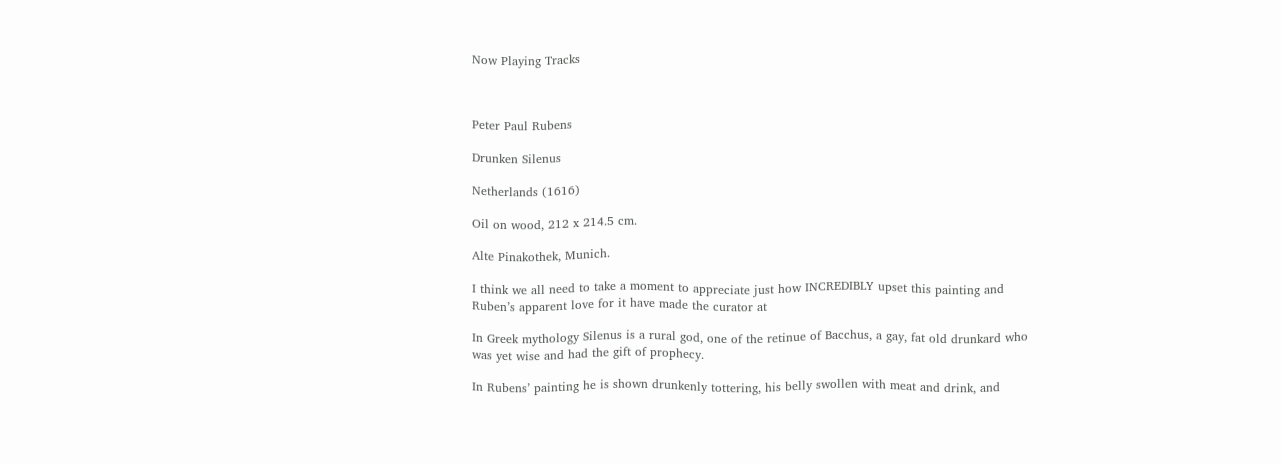Now Playing Tracks



Peter Paul Rubens

Drunken Silenus

Netherlands (1616)

Oil on wood, 212 x 214.5 cm.

Alte Pinakothek, Munich.

I think we all need to take a moment to appreciate just how INCREDIBLY upset this painting and Ruben’s apparent love for it have made the curator at

In Greek mythology Silenus is a rural god, one of the retinue of Bacchus, a gay, fat old drunkard who was yet wise and had the gift of prophecy.

In Rubens’ painting he is shown drunkenly tottering, his belly swollen with meat and drink, and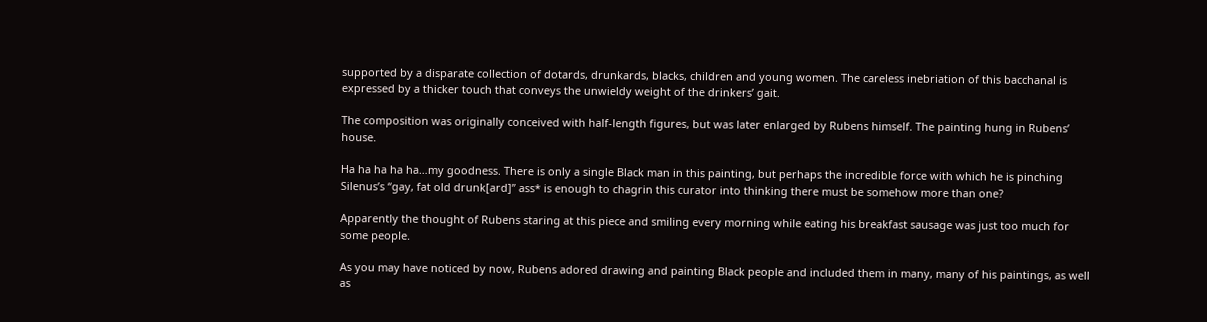supported by a disparate collection of dotards, drunkards, blacks, children and young women. The careless inebriation of this bacchanal is expressed by a thicker touch that conveys the unwieldy weight of the drinkers’ gait.

The composition was originally conceived with half-length figures, but was later enlarged by Rubens himself. The painting hung in Rubens’ house.

Ha ha ha ha ha…my goodness. There is only a single Black man in this painting, but perhaps the incredible force with which he is pinching Silenus’s “gay, fat old drunk[ard]” ass* is enough to chagrin this curator into thinking there must be somehow more than one?

Apparently the thought of Rubens staring at this piece and smiling every morning while eating his breakfast sausage was just too much for some people.

As you may have noticed by now, Rubens adored drawing and painting Black people and included them in many, many of his paintings, as well as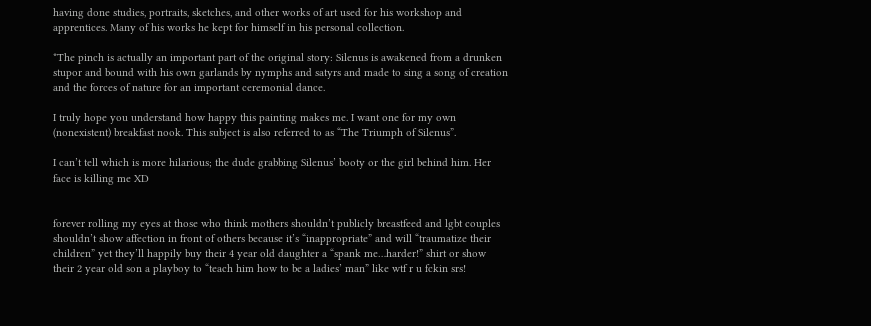having done studies, portraits, sketches, and other works of art used for his workshop and apprentices. Many of his works he kept for himself in his personal collection.

*The pinch is actually an important part of the original story: Silenus is awakened from a drunken stupor and bound with his own garlands by nymphs and satyrs and made to sing a song of creation and the forces of nature for an important ceremonial dance.

I truly hope you understand how happy this painting makes me. I want one for my own (nonexistent) breakfast nook. This subject is also referred to as “The Triumph of Silenus”.

I can’t tell which is more hilarious; the dude grabbing Silenus’ booty or the girl behind him. Her face is killing me XD


forever rolling my eyes at those who think mothers shouldn’t publicly breastfeed and lgbt couples shouldn’t show affection in front of others because it’s “inappropriate” and will “traumatize their children” yet they’ll happily buy their 4 year old daughter a “spank me…harder!” shirt or show their 2 year old son a playboy to “teach him how to be a ladies’ man” like wtf r u fckin srs!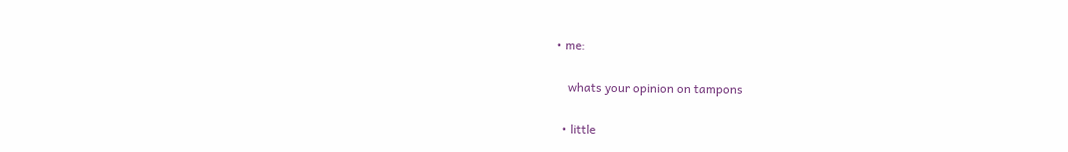• me:

    whats your opinion on tampons

  • little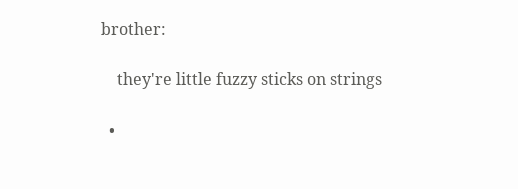brother:

    they're little fuzzy sticks on strings

  •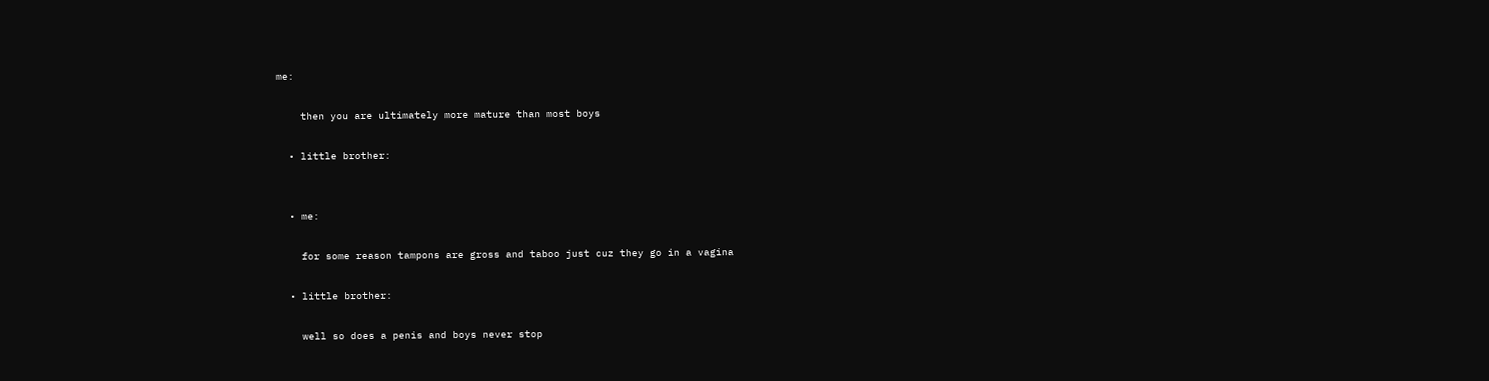me:

    then you are ultimately more mature than most boys

  • little brother:


  • me:

    for some reason tampons are gross and taboo just cuz they go in a vagina

  • little brother:

    well so does a penis and boys never stop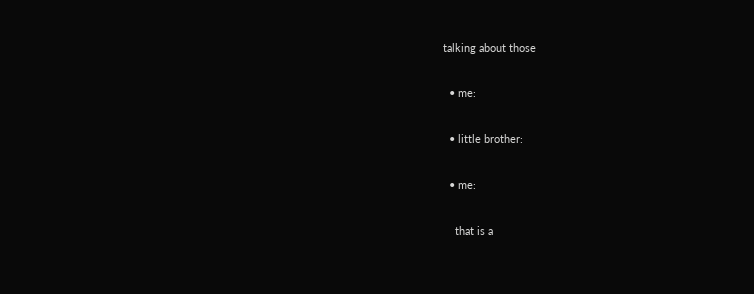talking about those

  • me:

  • little brother:

  • me:

    that is a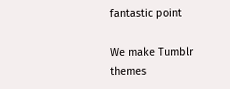fantastic point

We make Tumblr themes